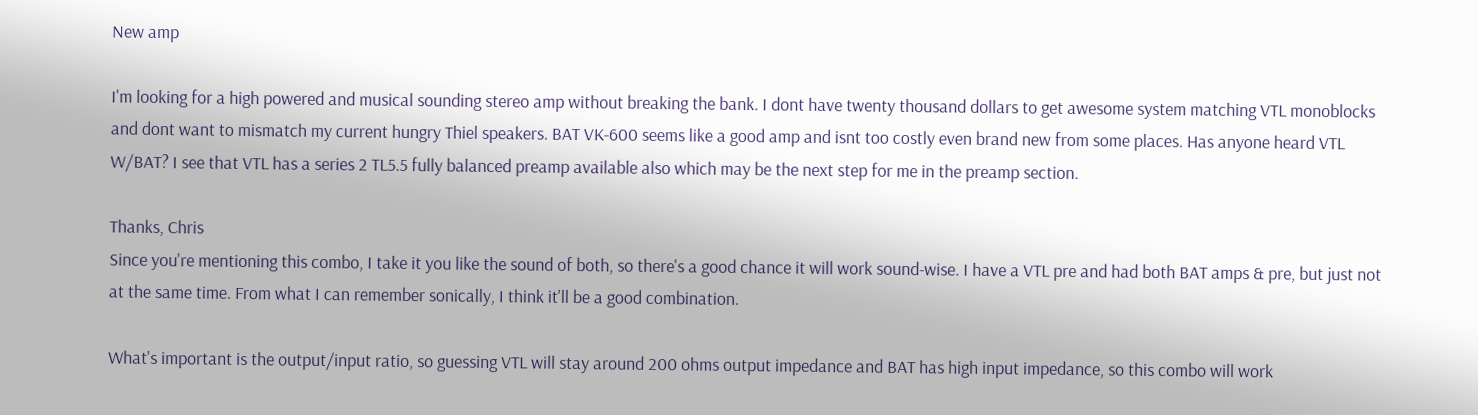New amp

I'm looking for a high powered and musical sounding stereo amp without breaking the bank. I dont have twenty thousand dollars to get awesome system matching VTL monoblocks and dont want to mismatch my current hungry Thiel speakers. BAT VK-600 seems like a good amp and isnt too costly even brand new from some places. Has anyone heard VTL W/BAT? I see that VTL has a series 2 TL5.5 fully balanced preamp available also which may be the next step for me in the preamp section.

Thanks, Chris
Since you're mentioning this combo, I take it you like the sound of both, so there's a good chance it will work sound-wise. I have a VTL pre and had both BAT amps & pre, but just not at the same time. From what I can remember sonically, I think it'll be a good combination.

What's important is the output/input ratio, so guessing VTL will stay around 200 ohms output impedance and BAT has high input impedance, so this combo will work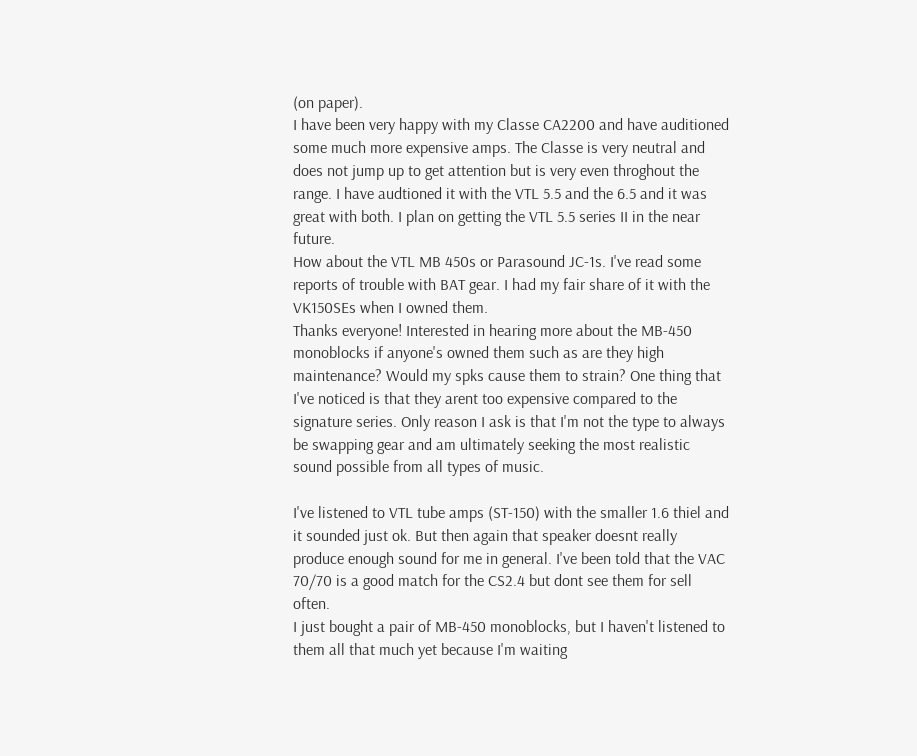(on paper).
I have been very happy with my Classe CA2200 and have auditioned some much more expensive amps. The Classe is very neutral and does not jump up to get attention but is very even throghout the range. I have audtioned it with the VTL 5.5 and the 6.5 and it was great with both. I plan on getting the VTL 5.5 series II in the near future.
How about the VTL MB 450s or Parasound JC-1s. I've read some reports of trouble with BAT gear. I had my fair share of it with the VK150SEs when I owned them.
Thanks everyone! Interested in hearing more about the MB-450 monoblocks if anyone's owned them such as are they high maintenance? Would my spks cause them to strain? One thing that I've noticed is that they arent too expensive compared to the signature series. Only reason I ask is that I'm not the type to always be swapping gear and am ultimately seeking the most realistic sound possible from all types of music.

I've listened to VTL tube amps (ST-150) with the smaller 1.6 thiel and it sounded just ok. But then again that speaker doesnt really produce enough sound for me in general. I've been told that the VAC 70/70 is a good match for the CS2.4 but dont see them for sell often.
I just bought a pair of MB-450 monoblocks, but I haven't listened to them all that much yet because I'm waiting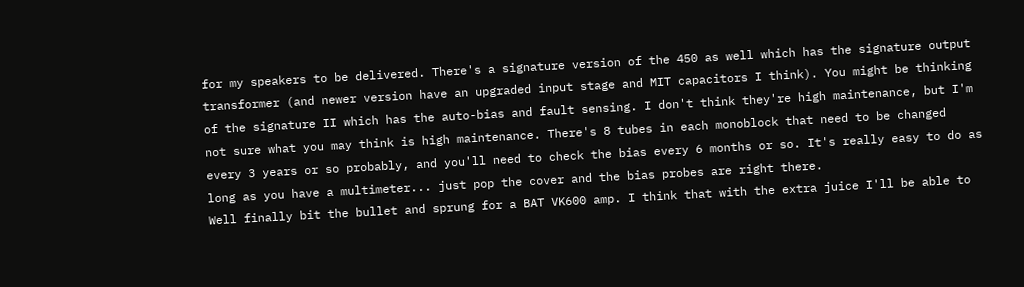for my speakers to be delivered. There's a signature version of the 450 as well which has the signature output transformer (and newer version have an upgraded input stage and MIT capacitors I think). You might be thinking of the signature II which has the auto-bias and fault sensing. I don't think they're high maintenance, but I'm not sure what you may think is high maintenance. There's 8 tubes in each monoblock that need to be changed every 3 years or so probably, and you'll need to check the bias every 6 months or so. It's really easy to do as long as you have a multimeter... just pop the cover and the bias probes are right there.
Well finally bit the bullet and sprung for a BAT VK600 amp. I think that with the extra juice I'll be able to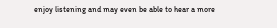enjoy listening and may even be able to hear a more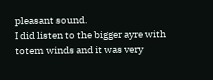pleasant sound.
I did listen to the bigger ayre with totem winds and it was very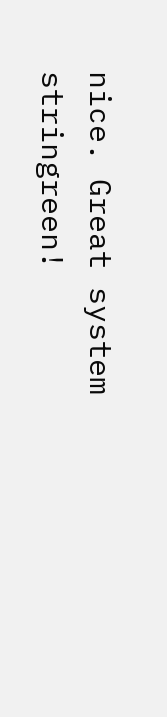nice. Great system stringreen!